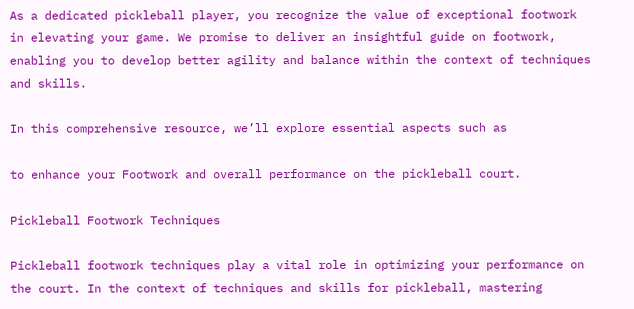As a dedicated pickleball player, you recognize the value of exceptional footwork in elevating your game. We promise to deliver an insightful guide on footwork, enabling you to develop better agility and balance within the context of techniques and skills.

In this comprehensive resource, we’ll explore essential aspects such as

to enhance your Footwork and overall performance on the pickleball court.

Pickleball Footwork Techniques

Pickleball footwork techniques play a vital role in optimizing your performance on the court. In the context of techniques and skills for pickleball, mastering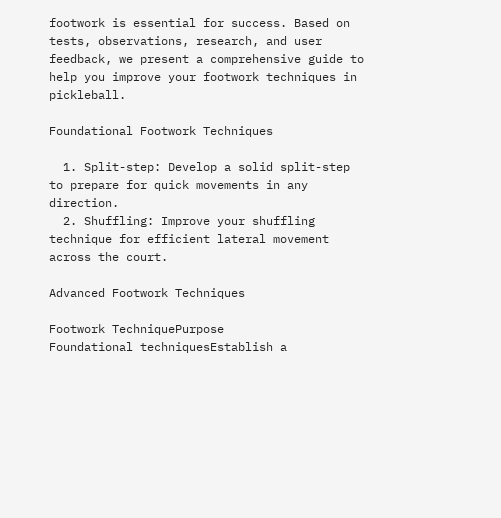footwork is essential for success. Based on tests, observations, research, and user feedback, we present a comprehensive guide to help you improve your footwork techniques in pickleball.

Foundational Footwork Techniques

  1. Split-step: Develop a solid split-step to prepare for quick movements in any direction.
  2. Shuffling: Improve your shuffling technique for efficient lateral movement across the court.

Advanced Footwork Techniques

Footwork TechniquePurpose
Foundational techniquesEstablish a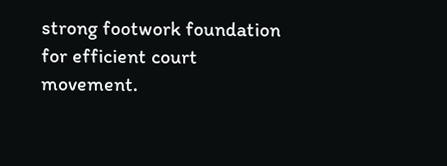strong footwork foundation for efficient court movement.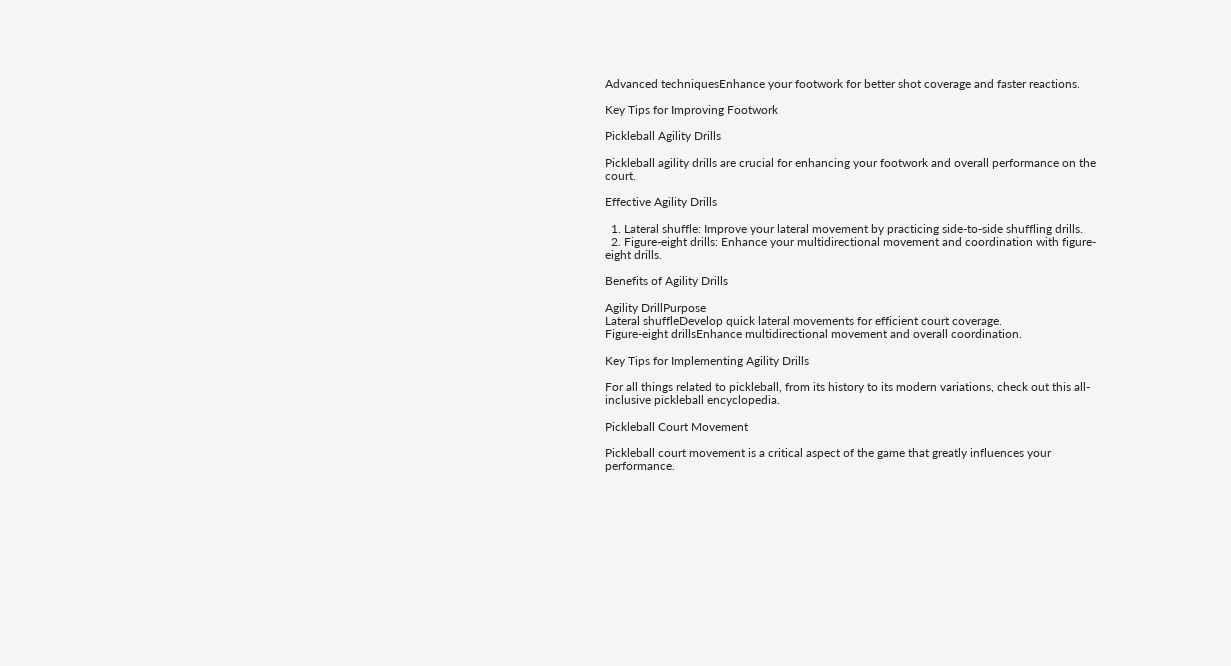Advanced techniquesEnhance your footwork for better shot coverage and faster reactions.

Key Tips for Improving Footwork

Pickleball Agility Drills

Pickleball agility drills are crucial for enhancing your footwork and overall performance on the court.

Effective Agility Drills

  1. Lateral shuffle: Improve your lateral movement by practicing side-to-side shuffling drills.
  2. Figure-eight drills: Enhance your multidirectional movement and coordination with figure-eight drills.

Benefits of Agility Drills

Agility DrillPurpose
Lateral shuffleDevelop quick lateral movements for efficient court coverage.
Figure-eight drillsEnhance multidirectional movement and overall coordination.

Key Tips for Implementing Agility Drills

For all things related to pickleball, from its history to its modern variations, check out this all-inclusive pickleball encyclopedia.

Pickleball Court Movement

Pickleball court movement is a critical aspect of the game that greatly influences your performance.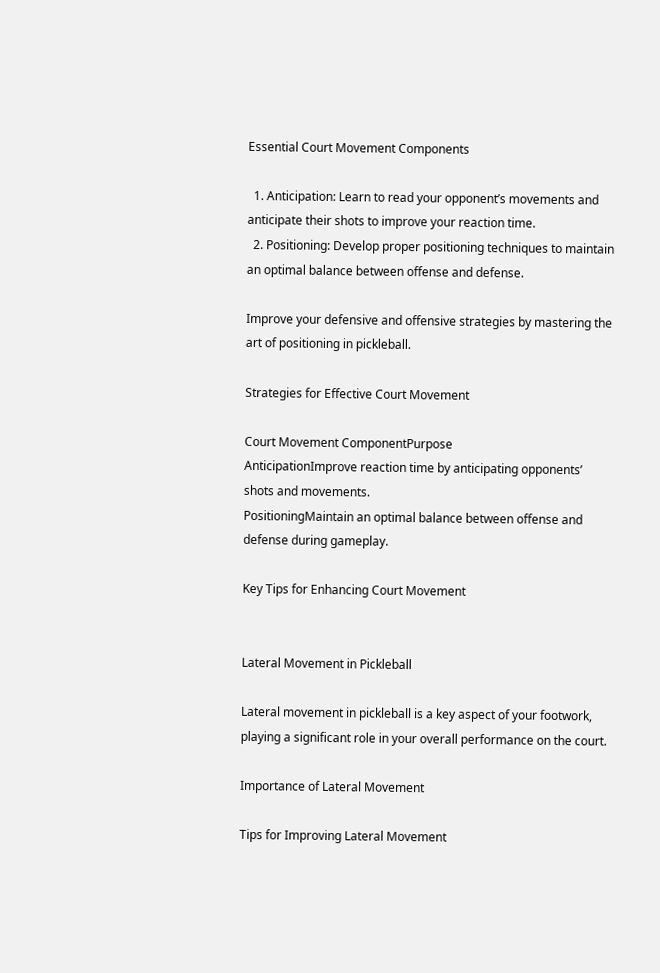Essential Court Movement Components

  1. Anticipation: Learn to read your opponent’s movements and anticipate their shots to improve your reaction time.
  2. Positioning: Develop proper positioning techniques to maintain an optimal balance between offense and defense.

Improve your defensive and offensive strategies by mastering the art of positioning in pickleball.

Strategies for Effective Court Movement

Court Movement ComponentPurpose
AnticipationImprove reaction time by anticipating opponents’ shots and movements.
PositioningMaintain an optimal balance between offense and defense during gameplay.

Key Tips for Enhancing Court Movement


Lateral Movement in Pickleball

Lateral movement in pickleball is a key aspect of your footwork, playing a significant role in your overall performance on the court.

Importance of Lateral Movement

Tips for Improving Lateral Movement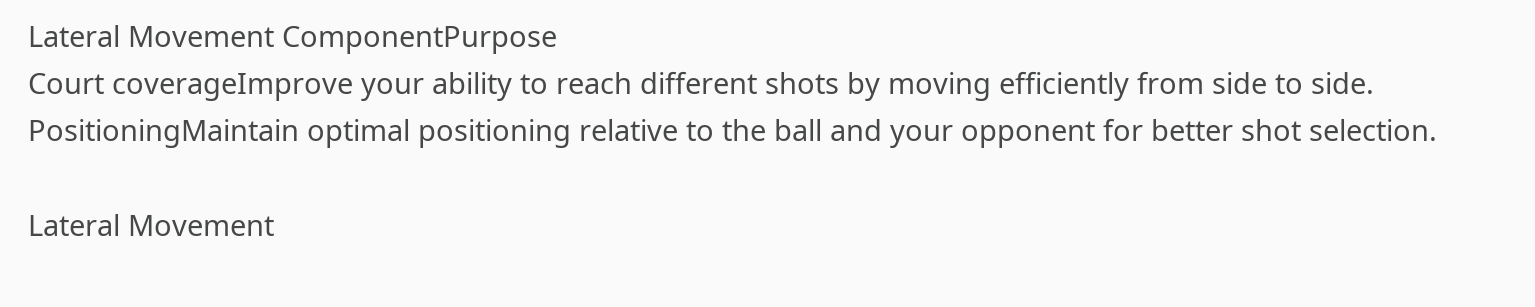Lateral Movement ComponentPurpose
Court coverageImprove your ability to reach different shots by moving efficiently from side to side.
PositioningMaintain optimal positioning relative to the ball and your opponent for better shot selection.

Lateral Movement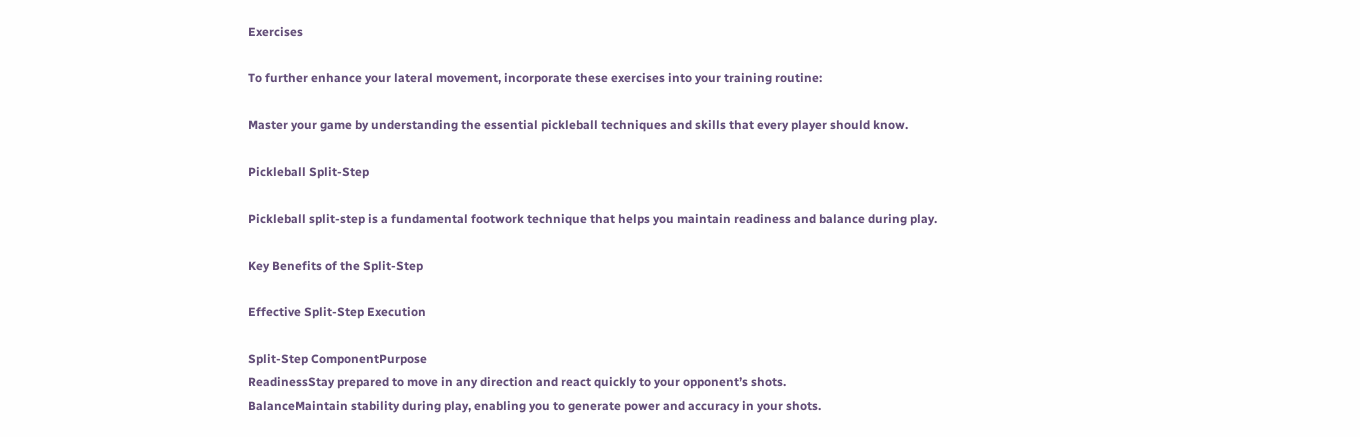Exercises

To further enhance your lateral movement, incorporate these exercises into your training routine:

Master your game by understanding the essential pickleball techniques and skills that every player should know.

Pickleball Split-Step

Pickleball split-step is a fundamental footwork technique that helps you maintain readiness and balance during play.

Key Benefits of the Split-Step

Effective Split-Step Execution

Split-Step ComponentPurpose
ReadinessStay prepared to move in any direction and react quickly to your opponent’s shots.
BalanceMaintain stability during play, enabling you to generate power and accuracy in your shots.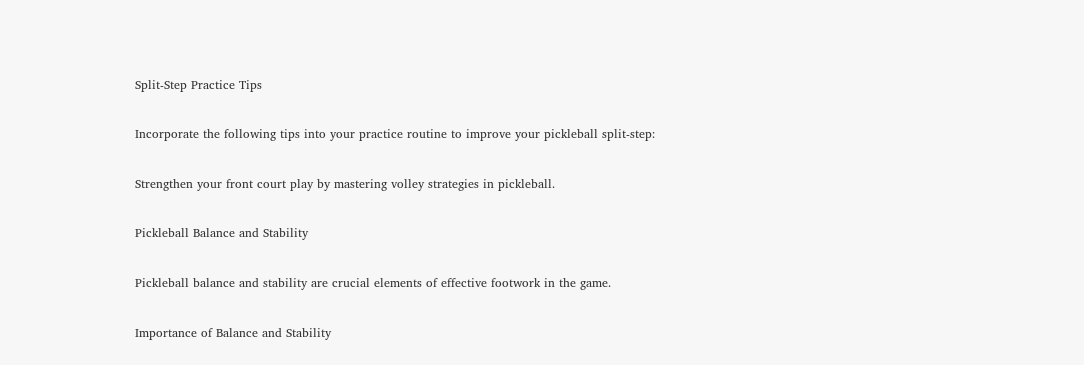Split-Step Practice Tips

Incorporate the following tips into your practice routine to improve your pickleball split-step:

Strengthen your front court play by mastering volley strategies in pickleball.

Pickleball Balance and Stability

Pickleball balance and stability are crucial elements of effective footwork in the game.

Importance of Balance and Stability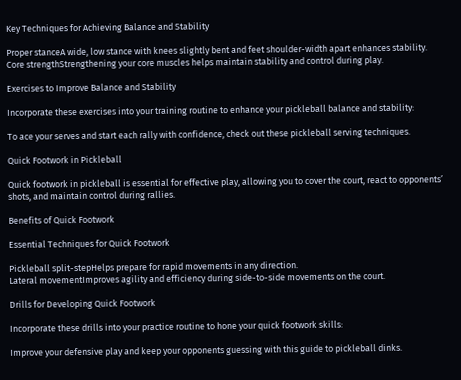Key Techniques for Achieving Balance and Stability

Proper stanceA wide, low stance with knees slightly bent and feet shoulder-width apart enhances stability.
Core strengthStrengthening your core muscles helps maintain stability and control during play.

Exercises to Improve Balance and Stability

Incorporate these exercises into your training routine to enhance your pickleball balance and stability:

To ace your serves and start each rally with confidence, check out these pickleball serving techniques.

Quick Footwork in Pickleball

Quick footwork in pickleball is essential for effective play, allowing you to cover the court, react to opponents’ shots, and maintain control during rallies.

Benefits of Quick Footwork

Essential Techniques for Quick Footwork

Pickleball split-stepHelps prepare for rapid movements in any direction.
Lateral movementImproves agility and efficiency during side-to-side movements on the court.

Drills for Developing Quick Footwork

Incorporate these drills into your practice routine to hone your quick footwork skills:

Improve your defensive play and keep your opponents guessing with this guide to pickleball dinks.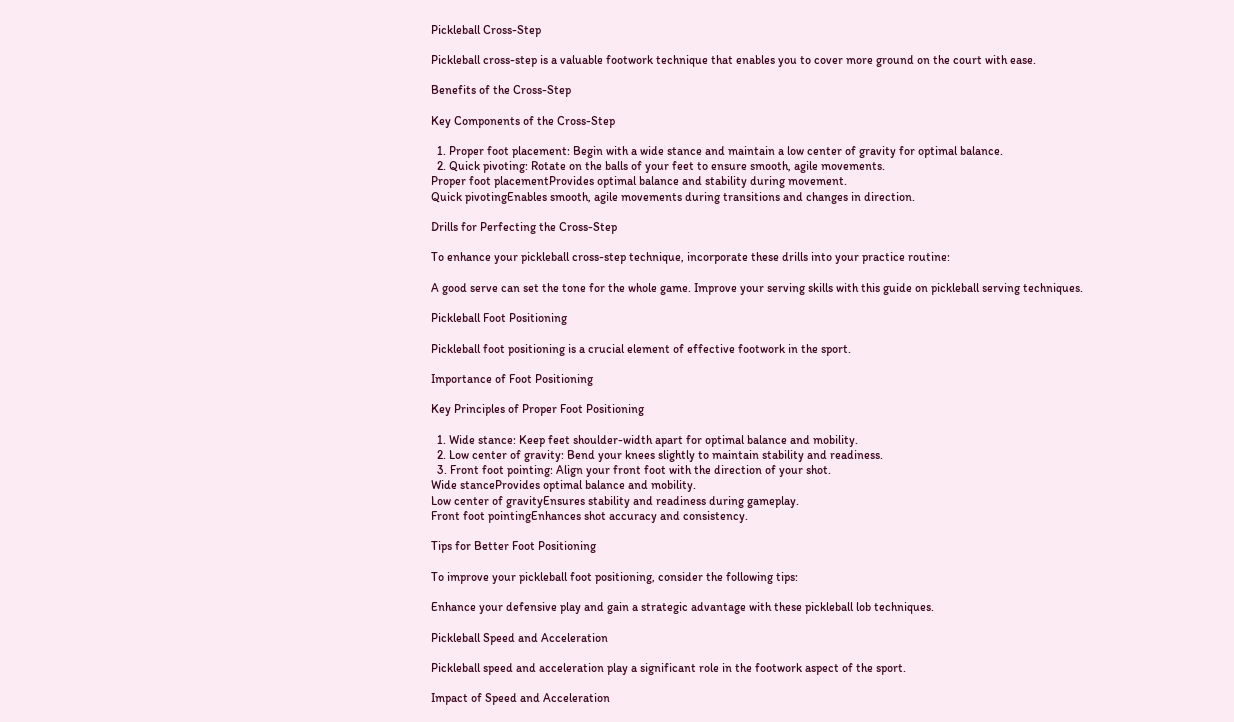Pickleball Cross-Step

Pickleball cross-step is a valuable footwork technique that enables you to cover more ground on the court with ease.

Benefits of the Cross-Step

Key Components of the Cross-Step

  1. Proper foot placement: Begin with a wide stance and maintain a low center of gravity for optimal balance.
  2. Quick pivoting: Rotate on the balls of your feet to ensure smooth, agile movements.
Proper foot placementProvides optimal balance and stability during movement.
Quick pivotingEnables smooth, agile movements during transitions and changes in direction.

Drills for Perfecting the Cross-Step

To enhance your pickleball cross-step technique, incorporate these drills into your practice routine:

A good serve can set the tone for the whole game. Improve your serving skills with this guide on pickleball serving techniques.

Pickleball Foot Positioning

Pickleball foot positioning is a crucial element of effective footwork in the sport.

Importance of Foot Positioning

Key Principles of Proper Foot Positioning

  1. Wide stance: Keep feet shoulder-width apart for optimal balance and mobility.
  2. Low center of gravity: Bend your knees slightly to maintain stability and readiness.
  3. Front foot pointing: Align your front foot with the direction of your shot.
Wide stanceProvides optimal balance and mobility.
Low center of gravityEnsures stability and readiness during gameplay.
Front foot pointingEnhances shot accuracy and consistency.

Tips for Better Foot Positioning

To improve your pickleball foot positioning, consider the following tips:

Enhance your defensive play and gain a strategic advantage with these pickleball lob techniques.

Pickleball Speed and Acceleration

Pickleball speed and acceleration play a significant role in the footwork aspect of the sport.

Impact of Speed and Acceleration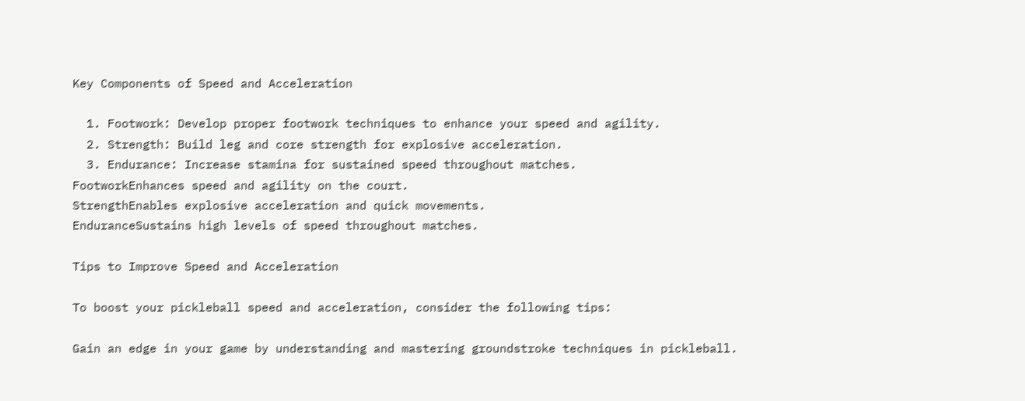Key Components of Speed and Acceleration

  1. Footwork: Develop proper footwork techniques to enhance your speed and agility.
  2. Strength: Build leg and core strength for explosive acceleration.
  3. Endurance: Increase stamina for sustained speed throughout matches.
FootworkEnhances speed and agility on the court.
StrengthEnables explosive acceleration and quick movements.
EnduranceSustains high levels of speed throughout matches.

Tips to Improve Speed and Acceleration

To boost your pickleball speed and acceleration, consider the following tips:

Gain an edge in your game by understanding and mastering groundstroke techniques in pickleball.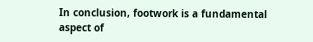In conclusion, footwork is a fundamental aspect of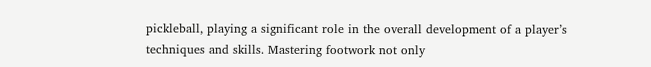pickleball, playing a significant role in the overall development of a player’s techniques and skills. Mastering footwork not only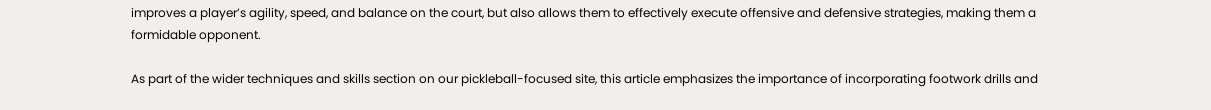improves a player’s agility, speed, and balance on the court, but also allows them to effectively execute offensive and defensive strategies, making them a formidable opponent.

As part of the wider techniques and skills section on our pickleball-focused site, this article emphasizes the importance of incorporating footwork drills and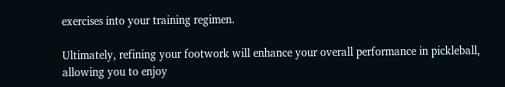exercises into your training regimen.

Ultimately, refining your footwork will enhance your overall performance in pickleball, allowing you to enjoy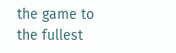the game to the fullest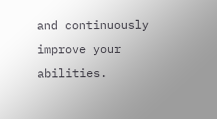and continuously improve your abilities.